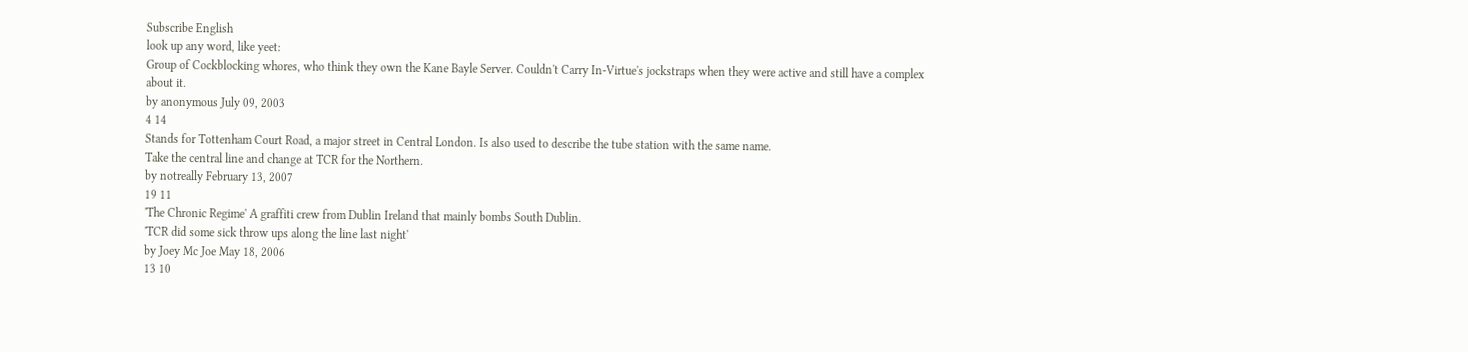Subscribe English
look up any word, like yeet:
Group of Cockblocking whores, who think they own the Kane Bayle Server. Couldn't Carry In-Virtue's jockstraps when they were active and still have a complex about it.
by anonymous July 09, 2003
4 14
Stands for Tottenham Court Road, a major street in Central London. Is also used to describe the tube station with the same name.
Take the central line and change at TCR for the Northern.
by notreally February 13, 2007
19 11
'The Chronic Regime' A graffiti crew from Dublin Ireland that mainly bombs South Dublin.
'TCR did some sick throw ups along the line last night'
by Joey Mc Joe May 18, 2006
13 10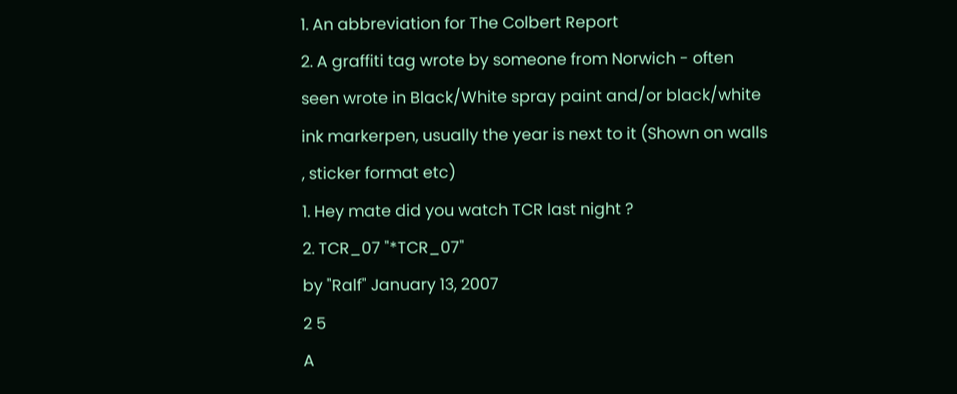1. An abbreviation for The Colbert Report
2. A graffiti tag wrote by someone from Norwich - often seen wrote in Black/White spray paint and/or black/white ink markerpen, usually the year is next to it (Shown on walls , sticker format etc)
1. Hey mate did you watch TCR last night ?
2. TCR_07 "*TCR_07"
by "Ralf" January 13, 2007
2 5
A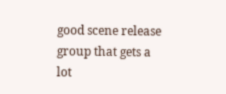good scene release group that gets a lot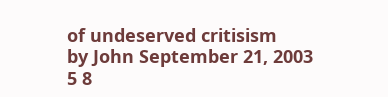of undeserved critisism
by John September 21, 2003
5 8